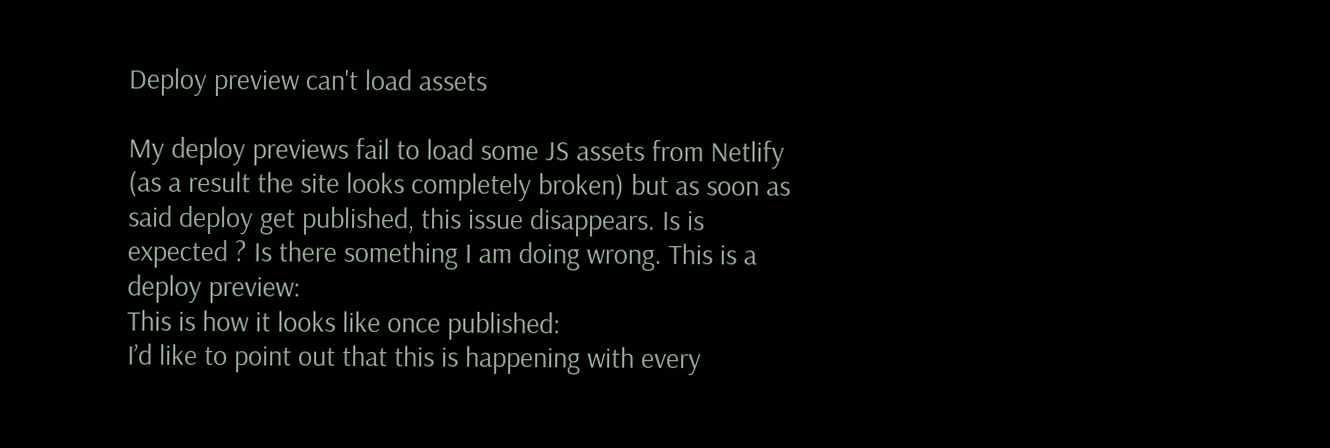Deploy preview can't load assets

My deploy previews fail to load some JS assets from Netlify (as a result the site looks completely broken) but as soon as said deploy get published, this issue disappears. Is is expected ? Is there something I am doing wrong. This is a deploy preview:
This is how it looks like once published:
I’d like to point out that this is happening with every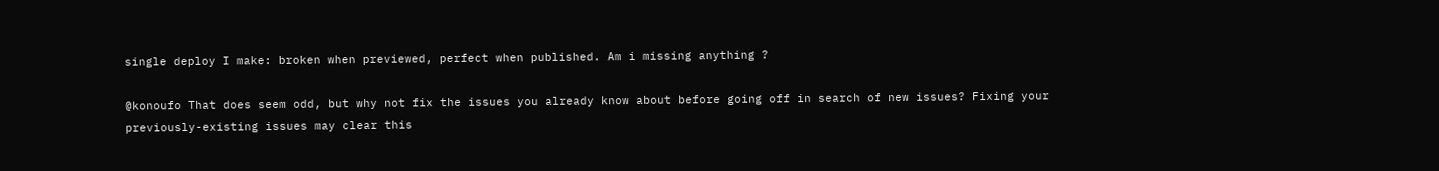single deploy I make: broken when previewed, perfect when published. Am i missing anything ?

@konoufo That does seem odd, but why not fix the issues you already know about before going off in search of new issues? Fixing your previously-existing issues may clear this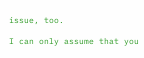issue, too.

I can only assume that you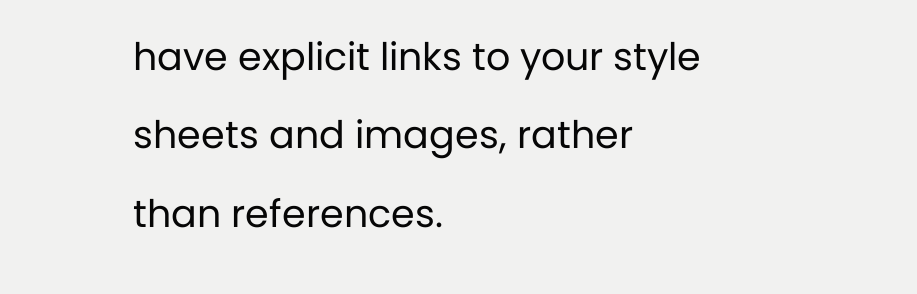have explicit links to your style sheets and images, rather than references.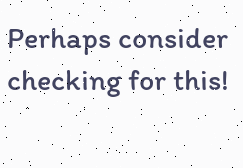Perhaps consider checking for this!